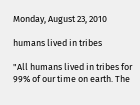Monday, August 23, 2010

humans lived in tribes

"All humans lived in tribes for 99% of our time on earth. The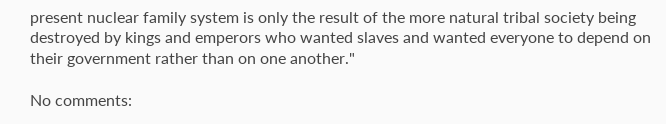present nuclear family system is only the result of the more natural tribal society being destroyed by kings and emperors who wanted slaves and wanted everyone to depend on their government rather than on one another."

No comments: